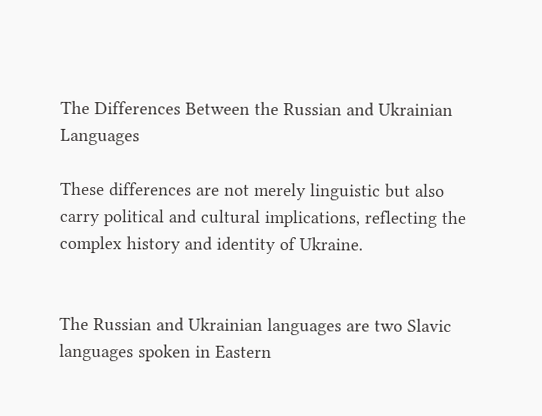The Differences Between the Russian and Ukrainian Languages

These differences are not merely linguistic but also carry political and cultural implications, reflecting the complex history and identity of Ukraine.


The Russian and Ukrainian languages are two Slavic languages spoken in Eastern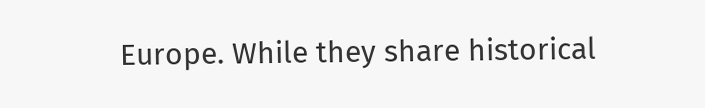Europe. While they share historical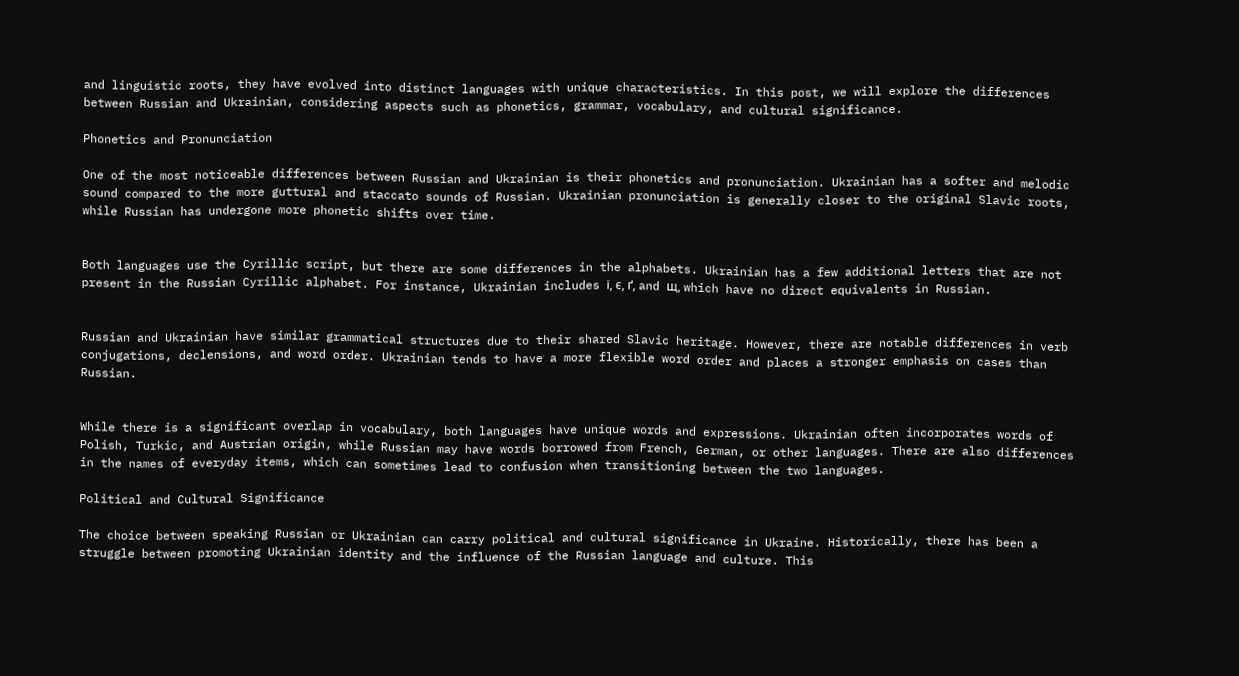and linguistic roots, they have evolved into distinct languages with unique characteristics. In this post, we will explore the differences between Russian and Ukrainian, considering aspects such as phonetics, grammar, vocabulary, and cultural significance.

Phonetics and Pronunciation

One of the most noticeable differences between Russian and Ukrainian is their phonetics and pronunciation. Ukrainian has a softer and melodic sound compared to the more guttural and staccato sounds of Russian. Ukrainian pronunciation is generally closer to the original Slavic roots, while Russian has undergone more phonetic shifts over time.


Both languages use the Cyrillic script, but there are some differences in the alphabets. Ukrainian has a few additional letters that are not present in the Russian Cyrillic alphabet. For instance, Ukrainian includes ї, є, ґ, and щ, which have no direct equivalents in Russian.


Russian and Ukrainian have similar grammatical structures due to their shared Slavic heritage. However, there are notable differences in verb conjugations, declensions, and word order. Ukrainian tends to have a more flexible word order and places a stronger emphasis on cases than Russian.


While there is a significant overlap in vocabulary, both languages have unique words and expressions. Ukrainian often incorporates words of Polish, Turkic, and Austrian origin, while Russian may have words borrowed from French, German, or other languages. There are also differences in the names of everyday items, which can sometimes lead to confusion when transitioning between the two languages.

Political and Cultural Significance

The choice between speaking Russian or Ukrainian can carry political and cultural significance in Ukraine. Historically, there has been a struggle between promoting Ukrainian identity and the influence of the Russian language and culture. This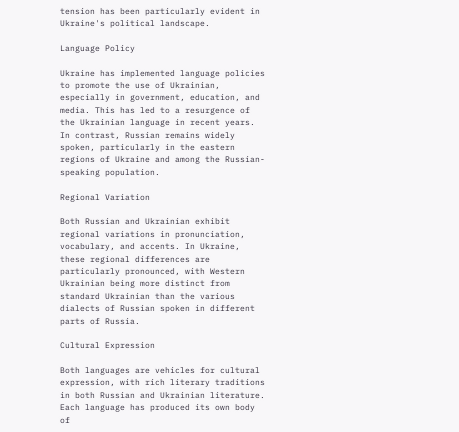tension has been particularly evident in Ukraine's political landscape.

Language Policy

Ukraine has implemented language policies to promote the use of Ukrainian, especially in government, education, and media. This has led to a resurgence of the Ukrainian language in recent years. In contrast, Russian remains widely spoken, particularly in the eastern regions of Ukraine and among the Russian-speaking population.

Regional Variation

Both Russian and Ukrainian exhibit regional variations in pronunciation, vocabulary, and accents. In Ukraine, these regional differences are particularly pronounced, with Western Ukrainian being more distinct from standard Ukrainian than the various dialects of Russian spoken in different parts of Russia.

Cultural Expression

Both languages are vehicles for cultural expression, with rich literary traditions in both Russian and Ukrainian literature. Each language has produced its own body of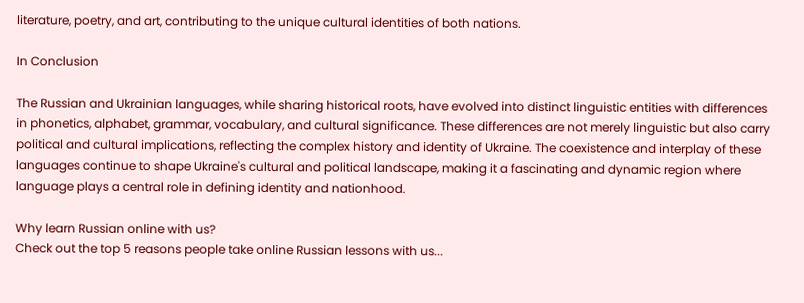literature, poetry, and art, contributing to the unique cultural identities of both nations.

In Conclusion

The Russian and Ukrainian languages, while sharing historical roots, have evolved into distinct linguistic entities with differences in phonetics, alphabet, grammar, vocabulary, and cultural significance. These differences are not merely linguistic but also carry political and cultural implications, reflecting the complex history and identity of Ukraine. The coexistence and interplay of these languages continue to shape Ukraine's cultural and political landscape, making it a fascinating and dynamic region where language plays a central role in defining identity and nationhood.

Why learn Russian online with us?
Check out the top 5 reasons people take online Russian lessons with us...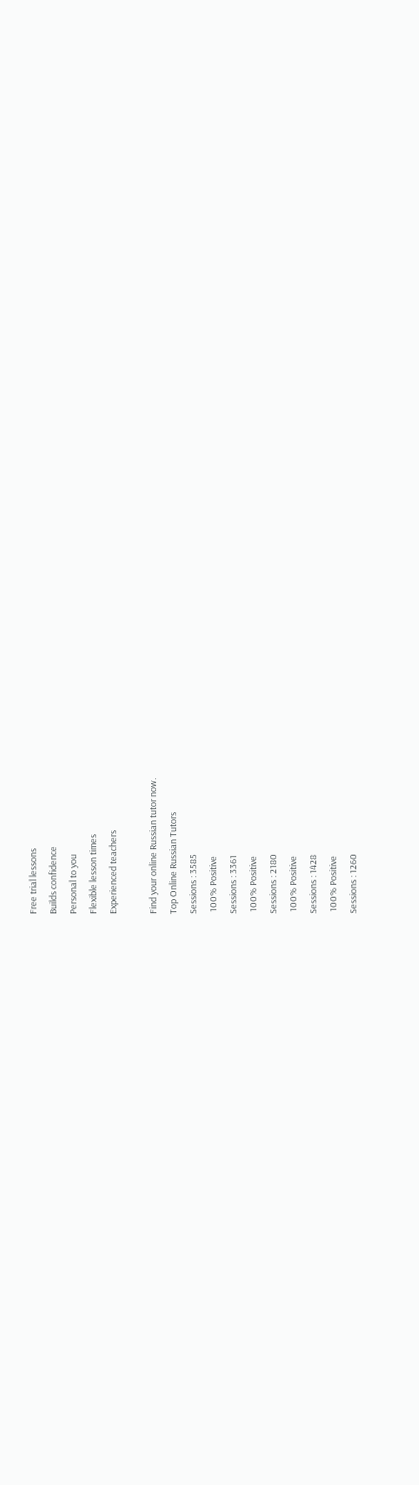Free trial lessons
Builds confidence
Personal to you
Flexible lesson times
Experienced teachers

Find your online Russian tutor now.
Top Online Russian Tutors
Sessions : 3585
 100% Positive
Sessions : 3361
 100% Positive
Sessions : 2180
 100% Positive
Sessions : 1428
 100% Positive
Sessions : 1260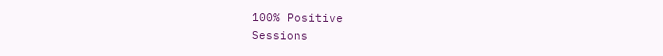100% Positive
Sessions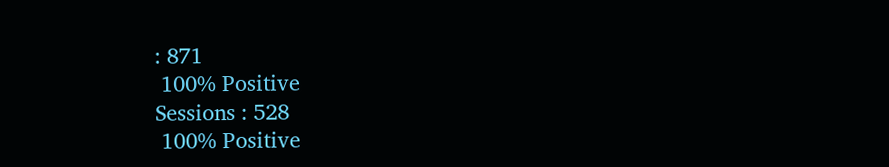: 871
 100% Positive
Sessions : 528
 100% Positive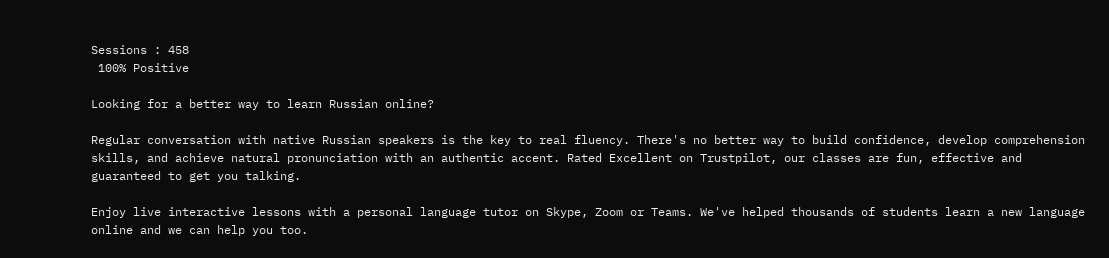Sessions : 458
 100% Positive

Looking for a better way to learn Russian online?

Regular conversation with native Russian speakers is the key to real fluency. There's no better way to build confidence, develop comprehension skills, and achieve natural pronunciation with an authentic accent. Rated Excellent on Trustpilot, our classes are fun, effective and guaranteed to get you talking.

Enjoy live interactive lessons with a personal language tutor on Skype, Zoom or Teams. We've helped thousands of students learn a new language online and we can help you too.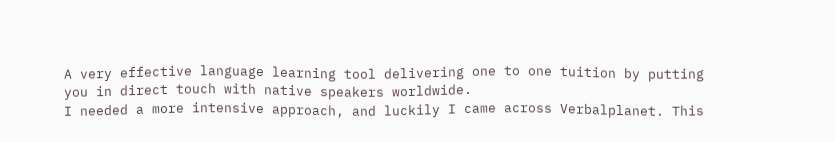A very effective language learning tool delivering one to one tuition by putting you in direct touch with native speakers worldwide.
I needed a more intensive approach, and luckily I came across Verbalplanet. This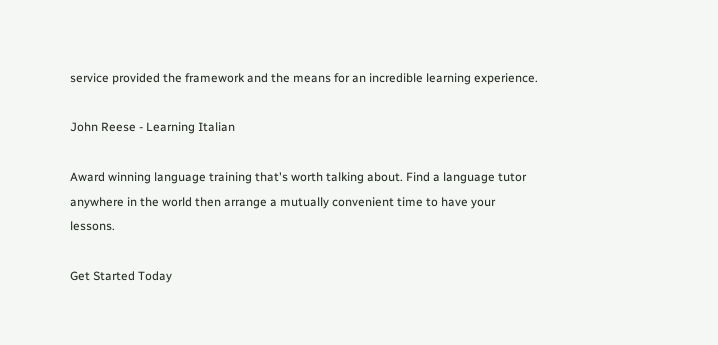service provided the framework and the means for an incredible learning experience.

John Reese - Learning Italian

Award winning language training that's worth talking about. Find a language tutor anywhere in the world then arrange a mutually convenient time to have your lessons.

Get Started Today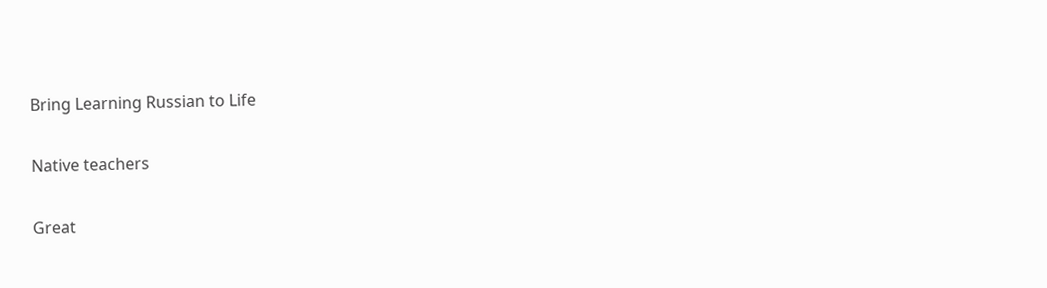Bring Learning Russian to Life

Native teachers

Great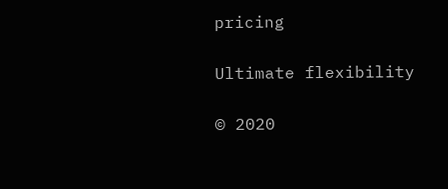pricing

Ultimate flexibility

© 2020